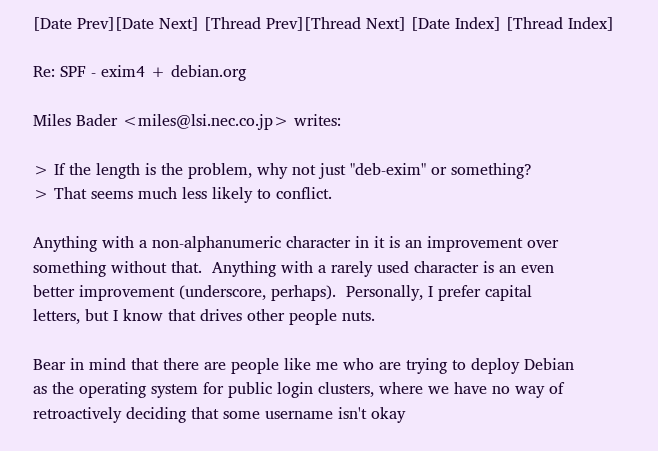[Date Prev][Date Next] [Thread Prev][Thread Next] [Date Index] [Thread Index]

Re: SPF - exim4 + debian.org

Miles Bader <miles@lsi.nec.co.jp> writes:

> If the length is the problem, why not just "deb-exim" or something?
> That seems much less likely to conflict.

Anything with a non-alphanumeric character in it is an improvement over
something without that.  Anything with a rarely used character is an even
better improvement (underscore, perhaps).  Personally, I prefer capital
letters, but I know that drives other people nuts.

Bear in mind that there are people like me who are trying to deploy Debian
as the operating system for public login clusters, where we have no way of
retroactively deciding that some username isn't okay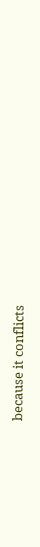because it conflicts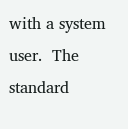with a system user.  The standard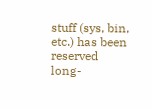stuff (sys, bin, etc.) has been reserved
long-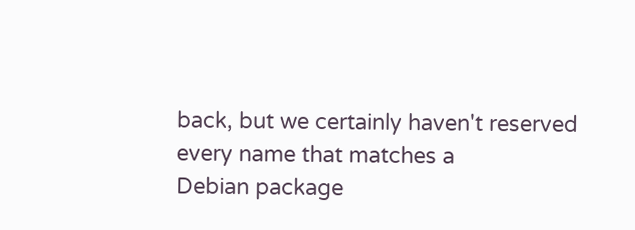back, but we certainly haven't reserved every name that matches a
Debian package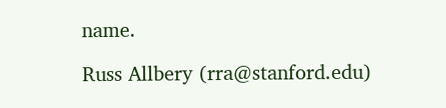name.

Russ Allbery (rra@stanford.edu)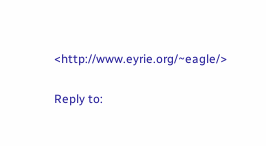<http://www.eyrie.org/~eagle/>

Reply to: